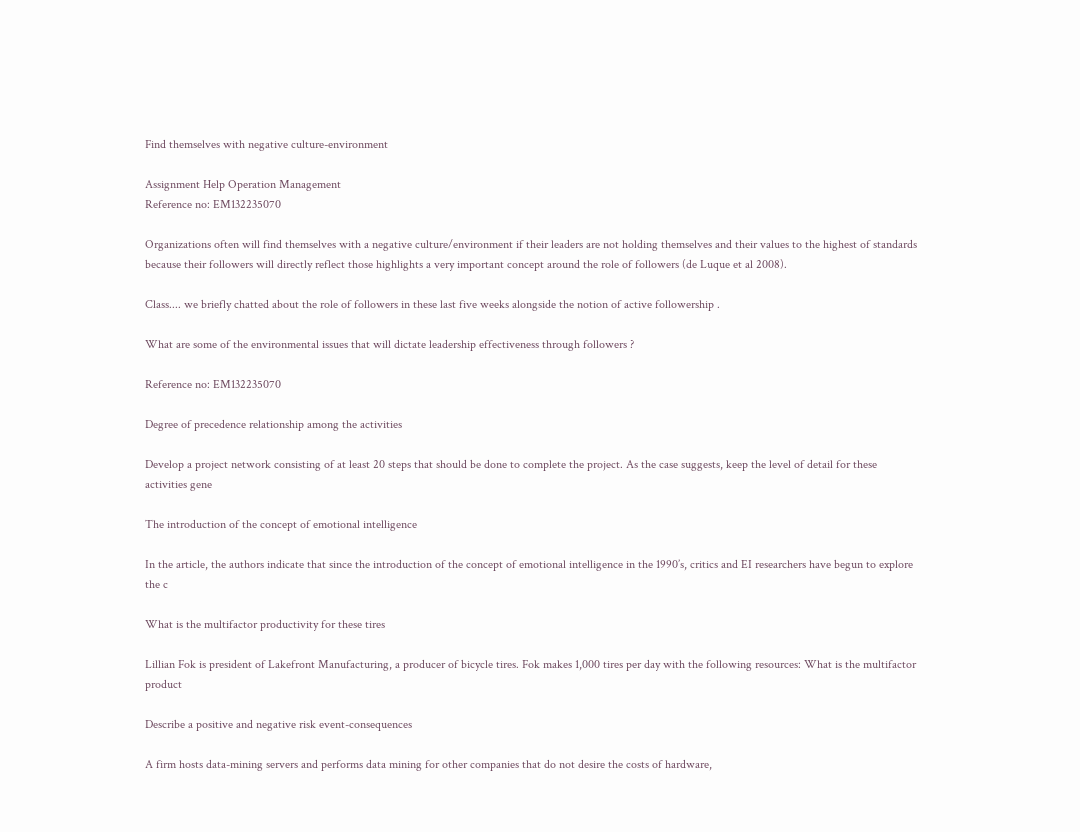Find themselves with negative culture-environment

Assignment Help Operation Management
Reference no: EM132235070

Organizations often will find themselves with a negative culture/environment if their leaders are not holding themselves and their values to the highest of standards because their followers will directly reflect those highlights a very important concept around the role of followers (de Luque et al 2008).

Class.... we briefly chatted about the role of followers in these last five weeks alongside the notion of active followership .

What are some of the environmental issues that will dictate leadership effectiveness through followers ?

Reference no: EM132235070

Degree of precedence relationship among the activities

Develop a project network consisting of at least 20 steps that should be done to complete the project. As the case suggests, keep the level of detail for these activities gene

The introduction of the concept of emotional intelligence

In the article, the authors indicate that since the introduction of the concept of emotional intelligence in the 1990’s, critics and EI researchers have begun to explore the c

What is the multifactor productivity for these tires

Lillian Fok is president of Lakefront Manufacturing, a producer of bicycle tires. Fok makes 1,000 tires per day with the following resources: What is the multifactor product

Describe a positive and negative risk event-consequences

A firm hosts data-mining servers and performs data mining for other companies that do not desire the costs of hardware,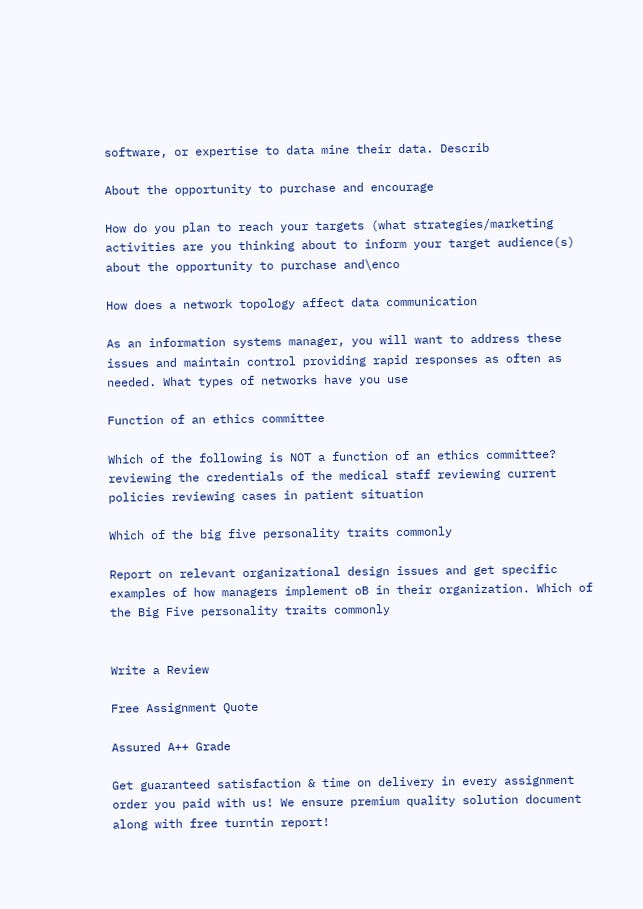software, or expertise to data mine their data. Describ

About the opportunity to purchase and encourage

How do you plan to reach your targets (what strategies/marketing activities are you thinking about to inform your target audience(s) about the opportunity to purchase and\enco

How does a network topology affect data communication

As an information systems manager, you will want to address these issues and maintain control providing rapid responses as often as needed. What types of networks have you use

Function of an ethics committee

Which of the following is NOT a function of an ethics committee? reviewing the credentials of the medical staff reviewing current policies reviewing cases in patient situation

Which of the big five personality traits commonly

Report on relevant organizational design issues and get specific examples of how managers implement oB in their organization. Which of the Big Five personality traits commonly


Write a Review

Free Assignment Quote

Assured A++ Grade

Get guaranteed satisfaction & time on delivery in every assignment order you paid with us! We ensure premium quality solution document along with free turntin report!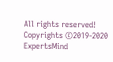All rights reserved! Copyrights ©2019-2020 ExpertsMind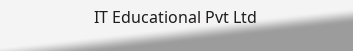IT Educational Pvt Ltd